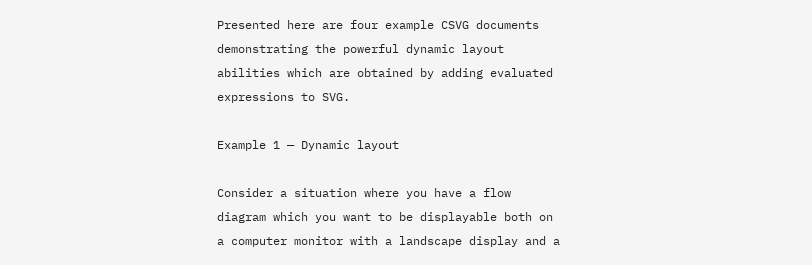Presented here are four example CSVG documents demonstrating the powerful dynamic layout abilities which are obtained by adding evaluated expressions to SVG.

Example 1 — Dynamic layout

Consider a situation where you have a flow diagram which you want to be displayable both on a computer monitor with a landscape display and a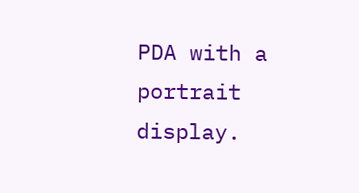PDA with a portrait display.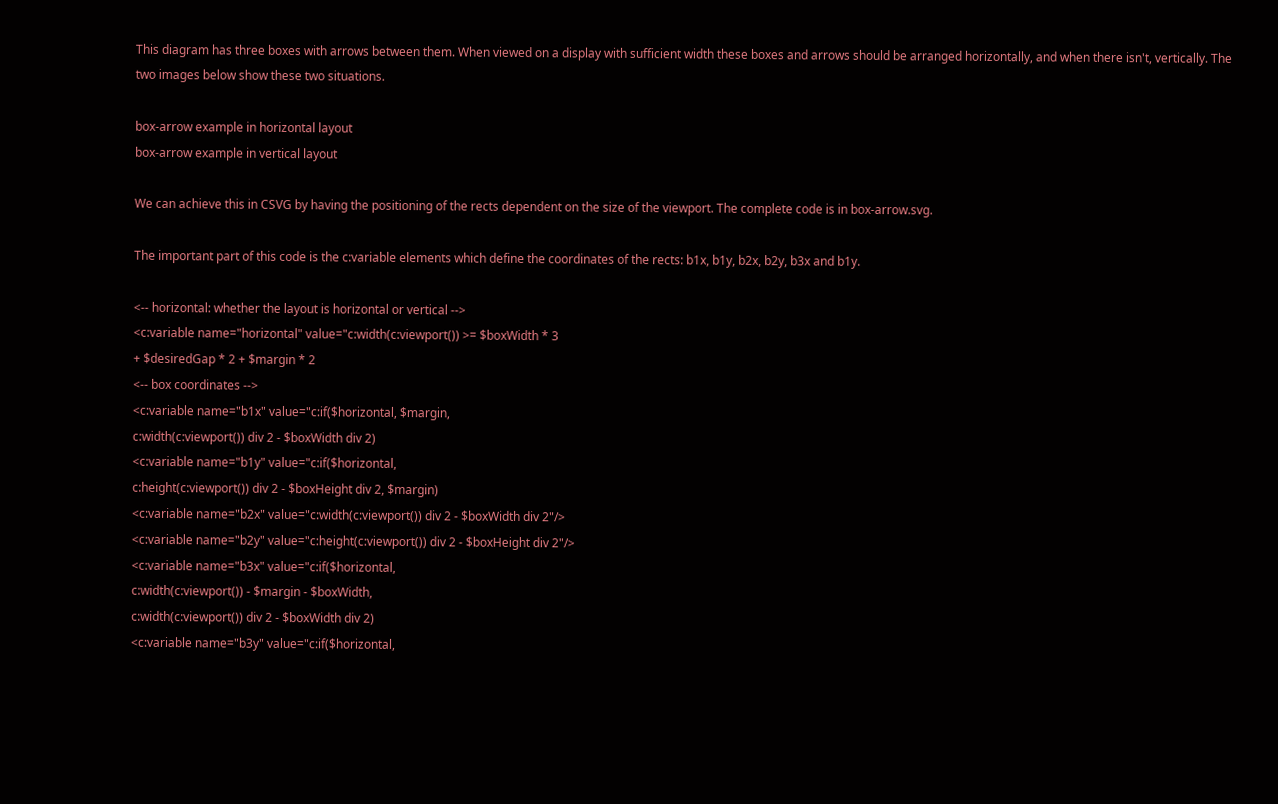This diagram has three boxes with arrows between them. When viewed on a display with sufficient width these boxes and arrows should be arranged horizontally, and when there isn't, vertically. The two images below show these two situations.

box-arrow example in horizontal layout
box-arrow example in vertical layout

We can achieve this in CSVG by having the positioning of the rects dependent on the size of the viewport. The complete code is in box-arrow.svg.

The important part of this code is the c:variable elements which define the coordinates of the rects: b1x, b1y, b2x, b2y, b3x and b1y.

<-- horizontal: whether the layout is horizontal or vertical -->
<c:variable name="horizontal" value="c:width(c:viewport()) >= $boxWidth * 3
+ $desiredGap * 2 + $margin * 2
<-- box coordinates -->
<c:variable name="b1x" value="c:if($horizontal, $margin,
c:width(c:viewport()) div 2 - $boxWidth div 2)
<c:variable name="b1y" value="c:if($horizontal,
c:height(c:viewport()) div 2 - $boxHeight div 2, $margin)
<c:variable name="b2x" value="c:width(c:viewport()) div 2 - $boxWidth div 2"/>
<c:variable name="b2y" value="c:height(c:viewport()) div 2 - $boxHeight div 2"/>
<c:variable name="b3x" value="c:if($horizontal,
c:width(c:viewport()) - $margin - $boxWidth,
c:width(c:viewport()) div 2 - $boxWidth div 2)
<c:variable name="b3y" value="c:if($horizontal,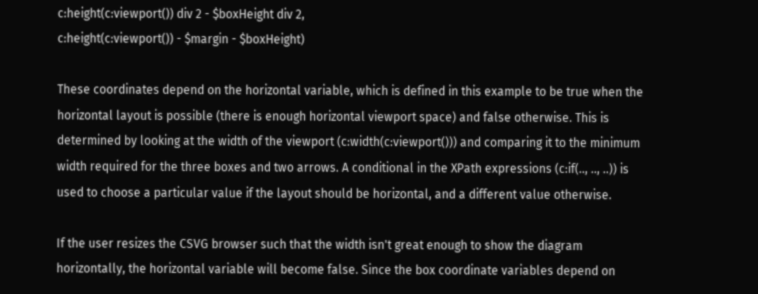c:height(c:viewport()) div 2 - $boxHeight div 2,
c:height(c:viewport()) - $margin - $boxHeight)

These coordinates depend on the horizontal variable, which is defined in this example to be true when the horizontal layout is possible (there is enough horizontal viewport space) and false otherwise. This is determined by looking at the width of the viewport (c:width(c:viewport())) and comparing it to the minimum width required for the three boxes and two arrows. A conditional in the XPath expressions (c:if(.., .., ..)) is used to choose a particular value if the layout should be horizontal, and a different value otherwise.

If the user resizes the CSVG browser such that the width isn't great enough to show the diagram horizontally, the horizontal variable will become false. Since the box coordinate variables depend on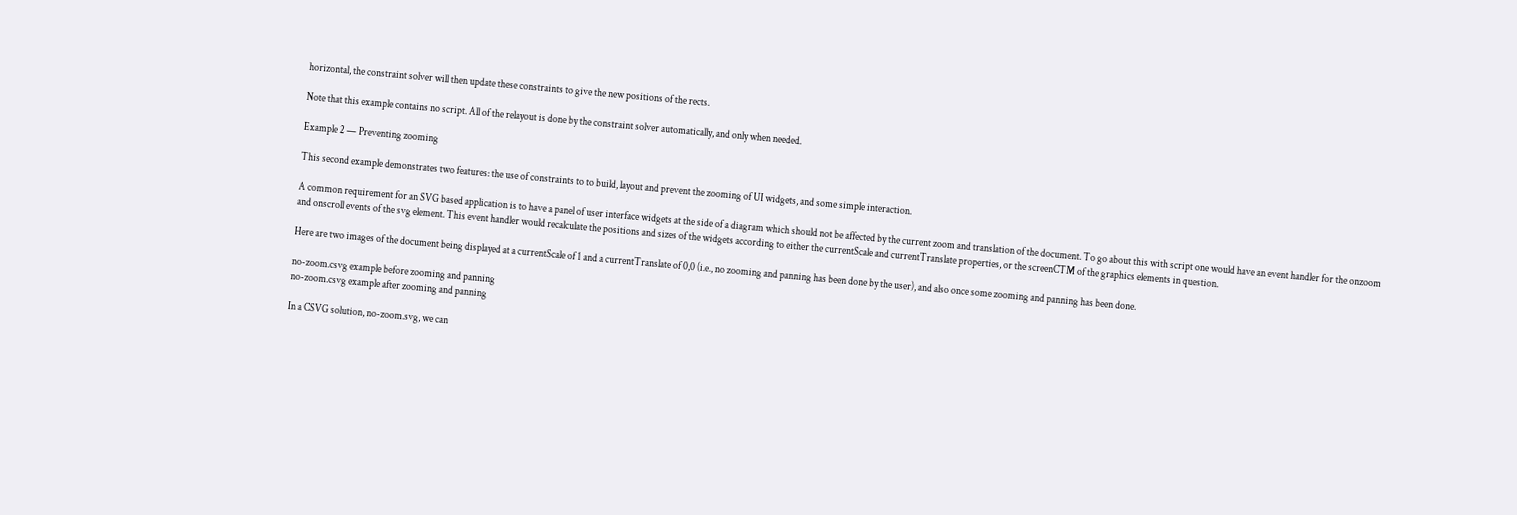horizontal, the constraint solver will then update these constraints to give the new positions of the rects.

Note that this example contains no script. All of the relayout is done by the constraint solver automatically, and only when needed.

Example 2 — Preventing zooming

This second example demonstrates two features: the use of constraints to to build, layout and prevent the zooming of UI widgets, and some simple interaction.

A common requirement for an SVG based application is to have a panel of user interface widgets at the side of a diagram which should not be affected by the current zoom and translation of the document. To go about this with script one would have an event handler for the onzoom and onscroll events of the svg element. This event handler would recalculate the positions and sizes of the widgets according to either the currentScale and currentTranslate properties, or the screenCTM of the graphics elements in question.

Here are two images of the document being displayed at a currentScale of 1 and a currentTranslate of 0,0 (i.e., no zooming and panning has been done by the user), and also once some zooming and panning has been done.

no-zoom.csvg example before zooming and panning
no-zoom.csvg example after zooming and panning

In a CSVG solution, no-zoom.svg, we can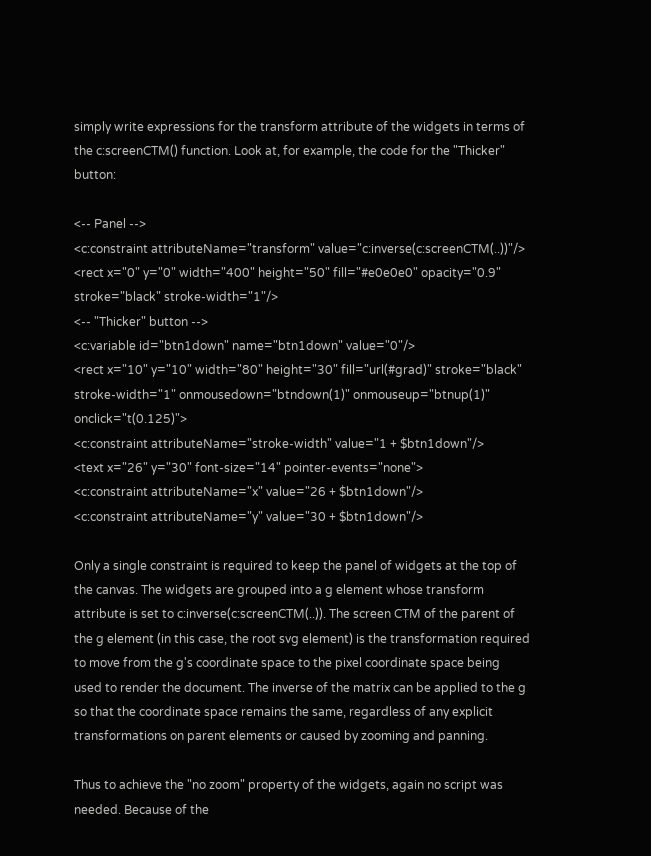simply write expressions for the transform attribute of the widgets in terms of the c:screenCTM() function. Look at, for example, the code for the "Thicker" button:

<-- Panel -->
<c:constraint attributeName="transform" value="c:inverse(c:screenCTM(..))"/>
<rect x="0" y="0" width="400" height="50" fill="#e0e0e0" opacity="0.9" stroke="black" stroke-width="1"/>
<-- "Thicker" button -->
<c:variable id="btn1down" name="btn1down" value="0"/>
<rect x="10" y="10" width="80" height="30" fill="url(#grad)" stroke="black" stroke-width="1" onmousedown="btndown(1)" onmouseup="btnup(1)" onclick="t(0.125)">
<c:constraint attributeName="stroke-width" value="1 + $btn1down"/>
<text x="26" y="30" font-size="14" pointer-events="none">
<c:constraint attributeName="x" value="26 + $btn1down"/>
<c:constraint attributeName="y" value="30 + $btn1down"/>

Only a single constraint is required to keep the panel of widgets at the top of the canvas. The widgets are grouped into a g element whose transform attribute is set to c:inverse(c:screenCTM(..)). The screen CTM of the parent of the g element (in this case, the root svg element) is the transformation required to move from the g's coordinate space to the pixel coordinate space being used to render the document. The inverse of the matrix can be applied to the g so that the coordinate space remains the same, regardless of any explicit transformations on parent elements or caused by zooming and panning.

Thus to achieve the "no zoom" property of the widgets, again no script was needed. Because of the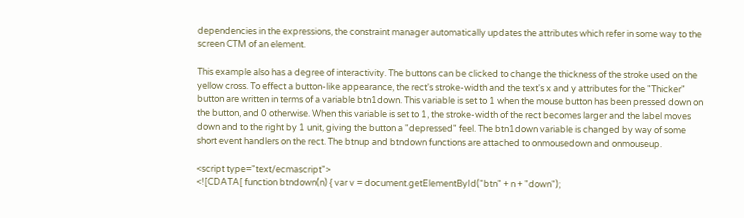dependencies in the expressions, the constraint manager automatically updates the attributes which refer in some way to the screen CTM of an element.

This example also has a degree of interactivity. The buttons can be clicked to change the thickness of the stroke used on the yellow cross. To effect a button-like appearance, the rect's stroke-width and the text's x and y attributes for the "Thicker" button are written in terms of a variable btn1down. This variable is set to 1 when the mouse button has been pressed down on the button, and 0 otherwise. When this variable is set to 1, the stroke-width of the rect becomes larger and the label moves down and to the right by 1 unit, giving the button a "depressed" feel. The btn1down variable is changed by way of some short event handlers on the rect. The btnup and btndown functions are attached to onmousedown and onmouseup.

<script type="text/ecmascript">
<![CDATA[ function btndown(n) { var v = document.getElementById("btn" + n + "down");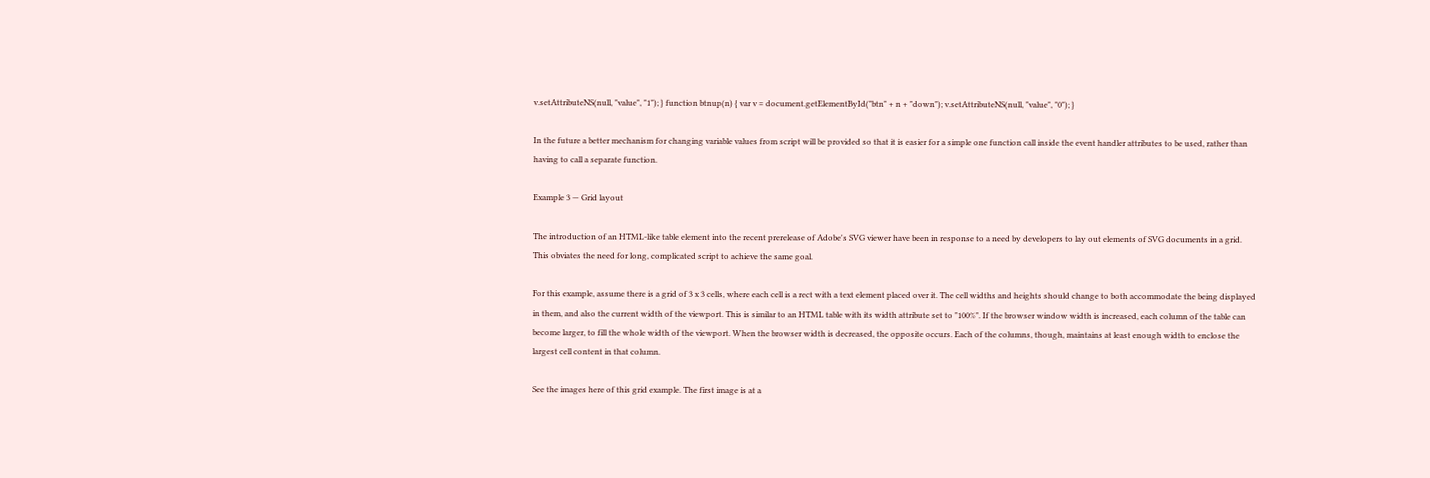v.setAttributeNS(null, "value", "1"); } function btnup(n) { var v = document.getElementById("btn" + n + "down"); v.setAttributeNS(null, "value", "0"); }

In the future a better mechanism for changing variable values from script will be provided so that it is easier for a simple one function call inside the event handler attributes to be used, rather than having to call a separate function.

Example 3 — Grid layout

The introduction of an HTML-like table element into the recent prerelease of Adobe's SVG viewer have been in response to a need by developers to lay out elements of SVG documents in a grid. This obviates the need for long, complicated script to achieve the same goal.

For this example, assume there is a grid of 3 x 3 cells, where each cell is a rect with a text element placed over it. The cell widths and heights should change to both accommodate the being displayed in them, and also the current width of the viewport. This is similar to an HTML table with its width attribute set to "100%". If the browser window width is increased, each column of the table can become larger, to fill the whole width of the viewport. When the browser width is decreased, the opposite occurs. Each of the columns, though, maintains at least enough width to enclose the largest cell content in that column.

See the images here of this grid example. The first image is at a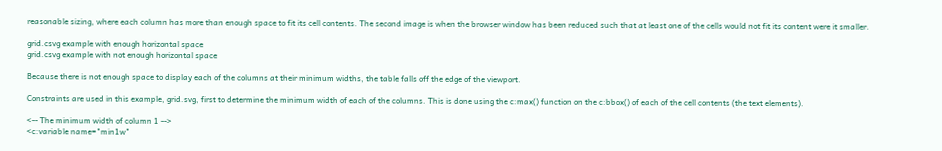reasonable sizing, where each column has more than enough space to fit its cell contents. The second image is when the browser window has been reduced such that at least one of the cells would not fit its content were it smaller.

grid.csvg example with enough horizontal space
grid.csvg example with not enough horizontal space

Because there is not enough space to display each of the columns at their minimum widths, the table falls off the edge of the viewport.

Constraints are used in this example, grid.svg, first to determine the minimum width of each of the columns. This is done using the c:max() function on the c:bbox() of each of the cell contents (the text elements).

<-- The minimum width of column 1 -->
<c:variable name="min1w"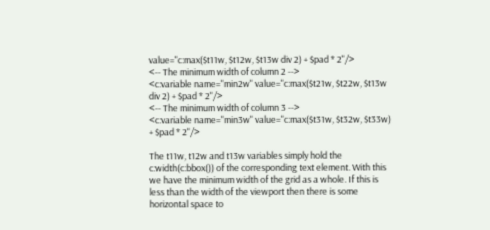value="c:max($t11w, $t12w, $t13w div 2) + $pad * 2"/>
<-- The minimum width of column 2 -->
<c:variable name="min2w" value="c:max($t21w, $t22w, $t13w div 2) + $pad * 2"/>
<-- The minimum width of column 3 -->
<c:variable name="min3w" value="c:max($t31w, $t32w, $t33w) + $pad * 2"/>

The t11w, t12w and t13w variables simply hold the c:width(c:bbox()) of the corresponding text element. With this we have the minimum width of the grid as a whole. If this is less than the width of the viewport then there is some horizontal space to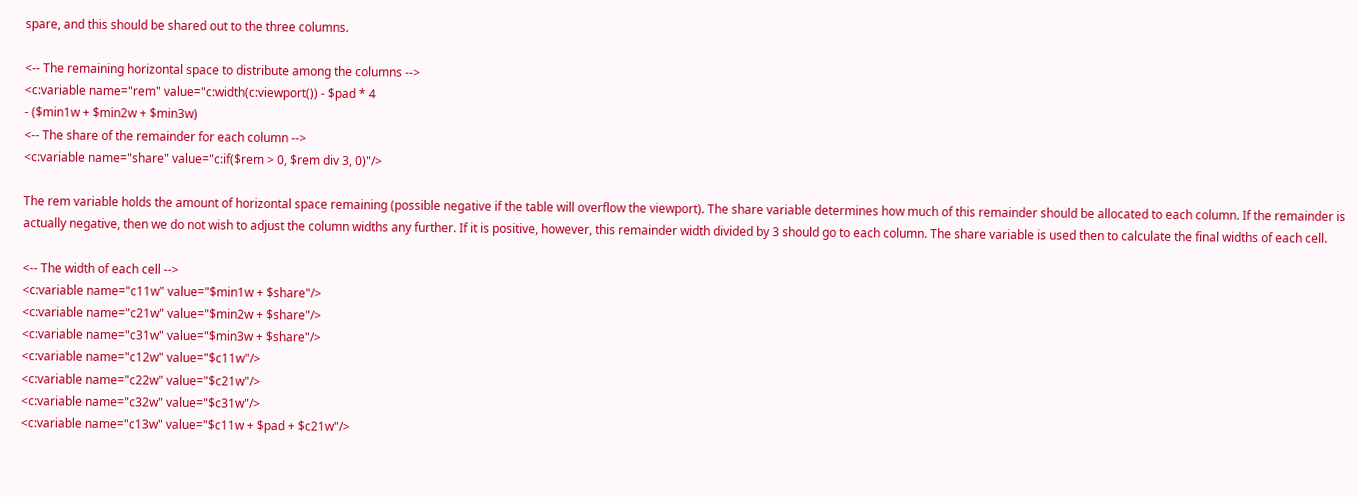spare, and this should be shared out to the three columns.

<-- The remaining horizontal space to distribute among the columns -->
<c:variable name="rem" value="c:width(c:viewport()) - $pad * 4
- ($min1w + $min2w + $min3w)
<-- The share of the remainder for each column -->
<c:variable name="share" value="c:if($rem > 0, $rem div 3, 0)"/>

The rem variable holds the amount of horizontal space remaining (possible negative if the table will overflow the viewport). The share variable determines how much of this remainder should be allocated to each column. If the remainder is actually negative, then we do not wish to adjust the column widths any further. If it is positive, however, this remainder width divided by 3 should go to each column. The share variable is used then to calculate the final widths of each cell.

<-- The width of each cell -->
<c:variable name="c11w" value="$min1w + $share"/>
<c:variable name="c21w" value="$min2w + $share"/>
<c:variable name="c31w" value="$min3w + $share"/>
<c:variable name="c12w" value="$c11w"/>
<c:variable name="c22w" value="$c21w"/>
<c:variable name="c32w" value="$c31w"/>
<c:variable name="c13w" value="$c11w + $pad + $c21w"/>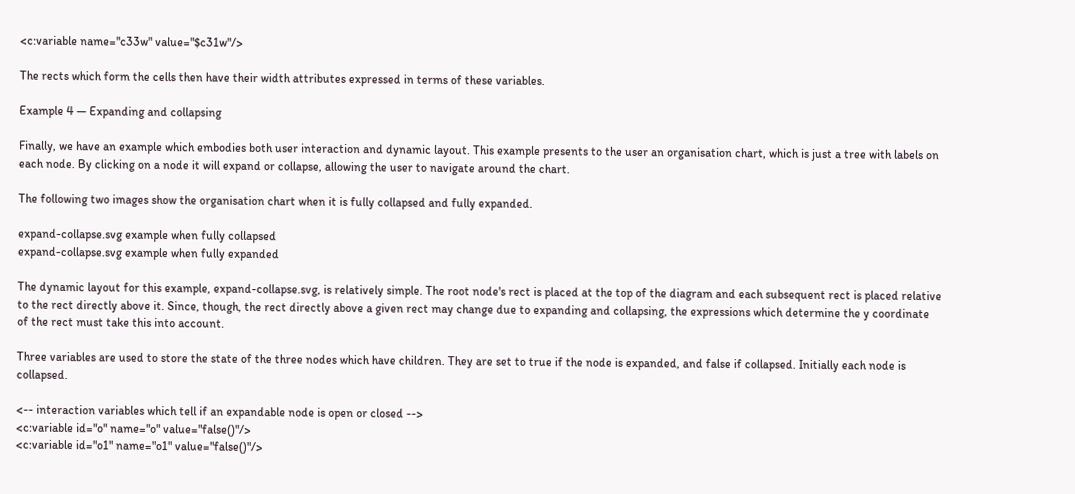<c:variable name="c33w" value="$c31w"/>

The rects which form the cells then have their width attributes expressed in terms of these variables.

Example 4 — Expanding and collapsing

Finally, we have an example which embodies both user interaction and dynamic layout. This example presents to the user an organisation chart, which is just a tree with labels on each node. By clicking on a node it will expand or collapse, allowing the user to navigate around the chart.

The following two images show the organisation chart when it is fully collapsed and fully expanded.

expand-collapse.svg example when fully collapsed
expand-collapse.svg example when fully expanded

The dynamic layout for this example, expand-collapse.svg, is relatively simple. The root node's rect is placed at the top of the diagram and each subsequent rect is placed relative to the rect directly above it. Since, though, the rect directly above a given rect may change due to expanding and collapsing, the expressions which determine the y coordinate of the rect must take this into account.

Three variables are used to store the state of the three nodes which have children. They are set to true if the node is expanded, and false if collapsed. Initially each node is collapsed.

<-- interaction variables which tell if an expandable node is open or closed -->
<c:variable id="o" name="o" value="false()"/>
<c:variable id="o1" name="o1" value="false()"/>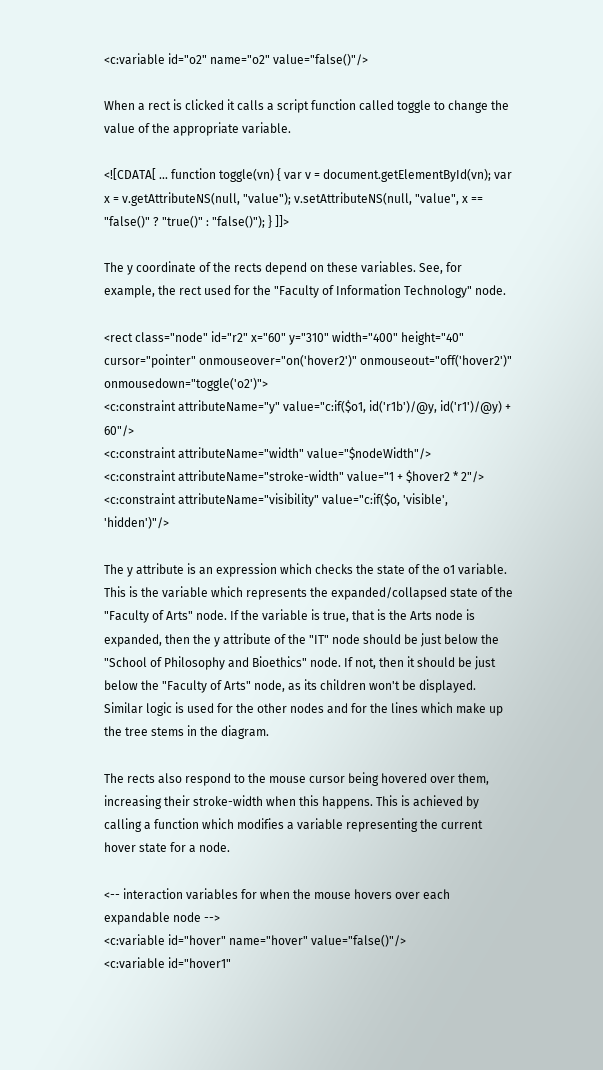<c:variable id="o2" name="o2" value="false()"/>

When a rect is clicked it calls a script function called toggle to change the value of the appropriate variable.

<![CDATA[ ... function toggle(vn) { var v = document.getElementById(vn); var x = v.getAttributeNS(null, "value"); v.setAttributeNS(null, "value", x == "false()" ? "true()" : "false()"); } ]]>

The y coordinate of the rects depend on these variables. See, for example, the rect used for the "Faculty of Information Technology" node.

<rect class="node" id="r2" x="60" y="310" width="400" height="40" cursor="pointer" onmouseover="on('hover2')" onmouseout="off('hover2')" onmousedown="toggle('o2')">
<c:constraint attributeName="y" value="c:if($o1, id('r1b')/@y, id('r1')/@y) + 60"/>
<c:constraint attributeName="width" value="$nodeWidth"/>
<c:constraint attributeName="stroke-width" value="1 + $hover2 * 2"/>
<c:constraint attributeName="visibility" value="c:if($o, 'visible', 'hidden')"/>

The y attribute is an expression which checks the state of the o1 variable. This is the variable which represents the expanded/collapsed state of the "Faculty of Arts" node. If the variable is true, that is the Arts node is expanded, then the y attribute of the "IT" node should be just below the "School of Philosophy and Bioethics" node. If not, then it should be just below the "Faculty of Arts" node, as its children won't be displayed. Similar logic is used for the other nodes and for the lines which make up the tree stems in the diagram.

The rects also respond to the mouse cursor being hovered over them, increasing their stroke-width when this happens. This is achieved by calling a function which modifies a variable representing the current hover state for a node.

<-- interaction variables for when the mouse hovers over each expandable node -->
<c:variable id="hover" name="hover" value="false()"/>
<c:variable id="hover1"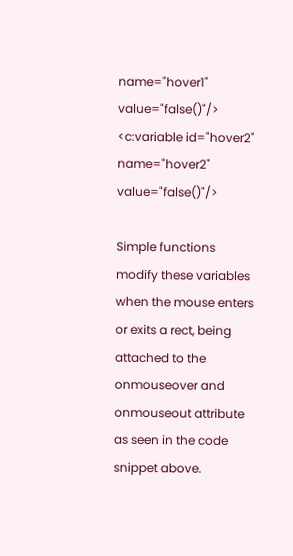name="hover1" value="false()"/>
<c:variable id="hover2" name="hover2" value="false()"/>

Simple functions modify these variables when the mouse enters or exits a rect, being attached to the onmouseover and onmouseout attribute as seen in the code snippet above.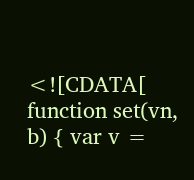<![CDATA[ function set(vn, b) { var v =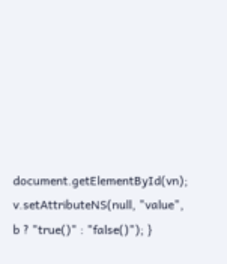document.getElementById(vn); v.setAttributeNS(null, "value", b ? "true()" : "false()"); }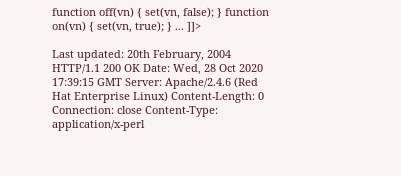function off(vn) { set(vn, false); } function on(vn) { set(vn, true); } ... ]]>

Last updated: 20th February, 2004
HTTP/1.1 200 OK Date: Wed, 28 Oct 2020 17:39:15 GMT Server: Apache/2.4.6 (Red Hat Enterprise Linux) Content-Length: 0 Connection: close Content-Type: application/x-perl